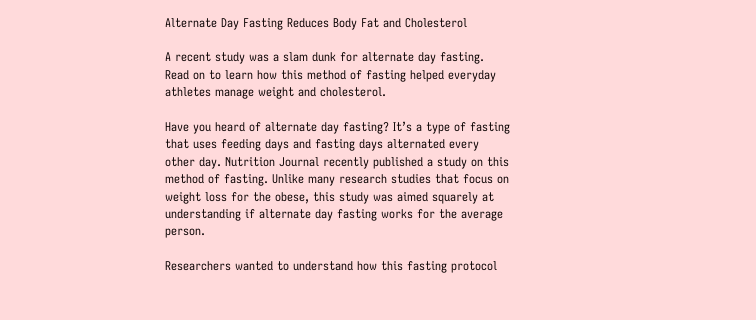Alternate Day Fasting Reduces Body Fat and Cholesterol

A recent study was a slam dunk for alternate day fasting. Read on to learn how this method of fasting helped everyday athletes manage weight and cholesterol.

Have you heard of alternate day fasting? It’s a type of fasting that uses feeding days and fasting days alternated every other day. Nutrition Journal recently published a study on this method of fasting. Unlike many research studies that focus on weight loss for the obese, this study was aimed squarely at understanding if alternate day fasting works for the average person.

Researchers wanted to understand how this fasting protocol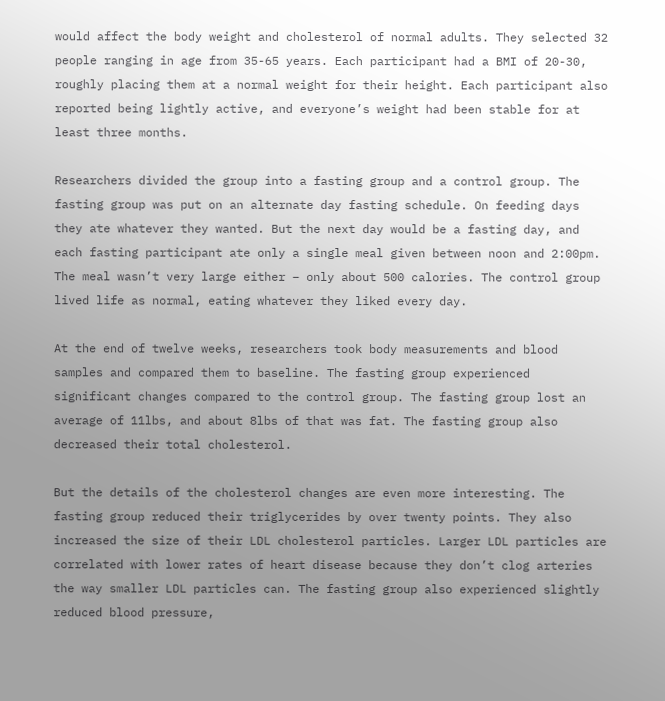would affect the body weight and cholesterol of normal adults. They selected 32 people ranging in age from 35-65 years. Each participant had a BMI of 20-30, roughly placing them at a normal weight for their height. Each participant also reported being lightly active, and everyone’s weight had been stable for at least three months.

Researchers divided the group into a fasting group and a control group. The fasting group was put on an alternate day fasting schedule. On feeding days they ate whatever they wanted. But the next day would be a fasting day, and each fasting participant ate only a single meal given between noon and 2:00pm. The meal wasn’t very large either – only about 500 calories. The control group lived life as normal, eating whatever they liked every day.

At the end of twelve weeks, researchers took body measurements and blood samples and compared them to baseline. The fasting group experienced significant changes compared to the control group. The fasting group lost an average of 11lbs, and about 8lbs of that was fat. The fasting group also decreased their total cholesterol.

But the details of the cholesterol changes are even more interesting. The fasting group reduced their triglycerides by over twenty points. They also increased the size of their LDL cholesterol particles. Larger LDL particles are correlated with lower rates of heart disease because they don’t clog arteries the way smaller LDL particles can. The fasting group also experienced slightly reduced blood pressure,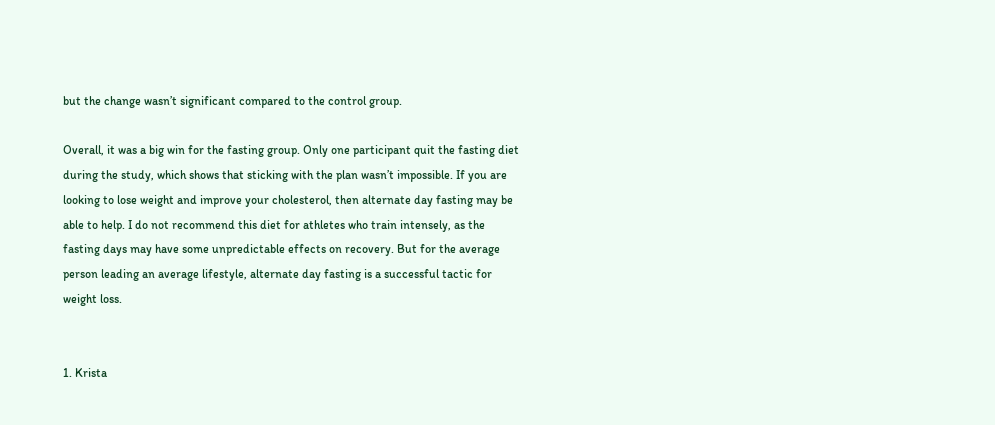but the change wasn’t significant compared to the control group.

Overall, it was a big win for the fasting group. Only one participant quit the fasting diet during the study, which shows that sticking with the plan wasn’t impossible. If you are looking to lose weight and improve your cholesterol, then alternate day fasting may be able to help. I do not recommend this diet for athletes who train intensely, as the fasting days may have some unpredictable effects on recovery. But for the average person leading an average lifestyle, alternate day fasting is a successful tactic for weight loss.


1. Krista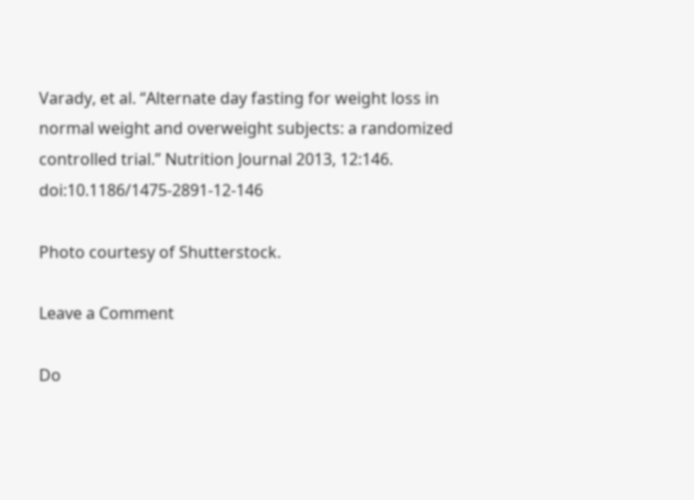Varady, et al. “Alternate day fasting for weight loss in normal weight and overweight subjects: a randomized controlled trial.” Nutrition Journal 2013, 12:146. doi:10.1186/1475-2891-12-146

Photo courtesy of Shutterstock.

Leave a Comment

Do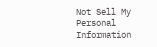Not Sell My Personal Information